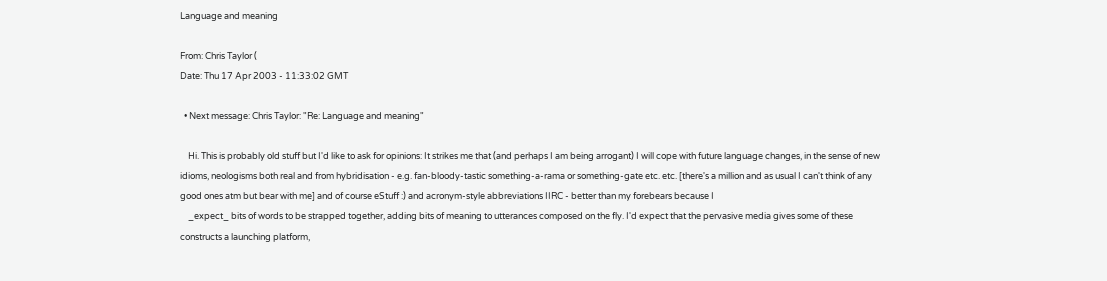Language and meaning

From: Chris Taylor (
Date: Thu 17 Apr 2003 - 11:33:02 GMT

  • Next message: Chris Taylor: "Re: Language and meaning"

    Hi. This is probably old stuff but I'd like to ask for opinions: It strikes me that (and perhaps I am being arrogant) I will cope with future language changes, in the sense of new idioms, neologisms both real and from hybridisation - e.g. fan-bloody-tastic something-a-rama or something-gate etc. etc. [there's a million and as usual I can't think of any good ones atm but bear with me] and of course eStuff :) and acronym-style abbreviations IIRC - better than my forebears because I
    _expect_ bits of words to be strapped together, adding bits of meaning to utterances composed on the fly. I'd expect that the pervasive media gives some of these constructs a launching platform,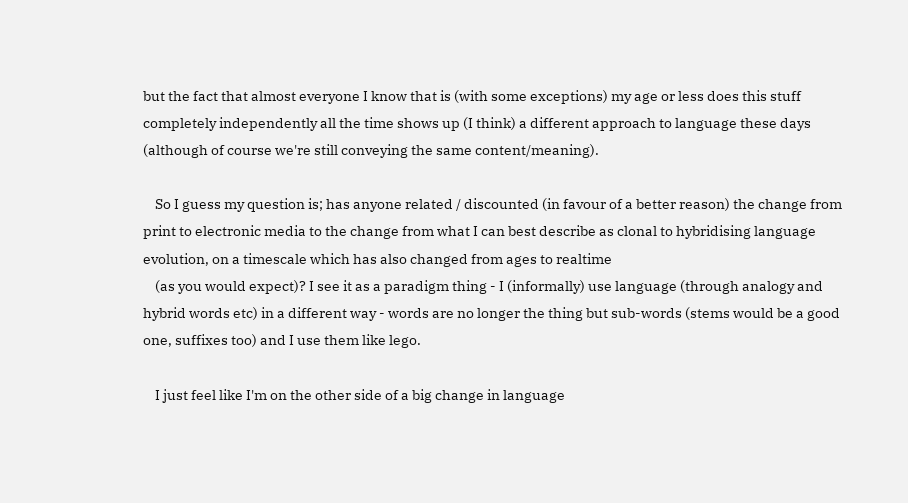but the fact that almost everyone I know that is (with some exceptions) my age or less does this stuff completely independently all the time shows up (I think) a different approach to language these days (although of course we're still conveying the same content/meaning).

    So I guess my question is; has anyone related / discounted (in favour of a better reason) the change from print to electronic media to the change from what I can best describe as clonal to hybridising language evolution, on a timescale which has also changed from ages to realtime
    (as you would expect)? I see it as a paradigm thing - I (informally) use language (through analogy and hybrid words etc) in a different way - words are no longer the thing but sub-words (stems would be a good one, suffixes too) and I use them like lego.

    I just feel like I'm on the other side of a big change in language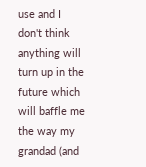use and I don't think anything will turn up in the future which will baffle me the way my grandad (and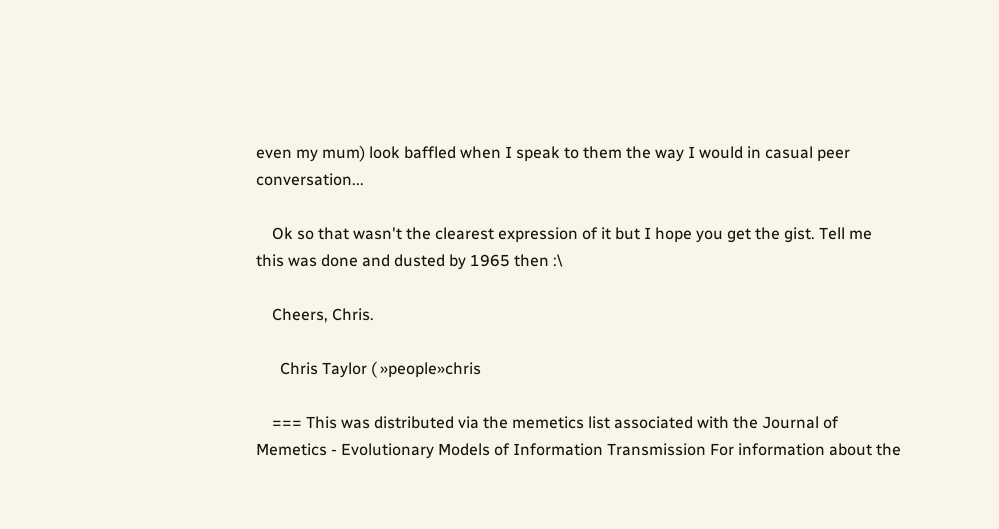even my mum) look baffled when I speak to them the way I would in casual peer conversation...

    Ok so that wasn't the clearest expression of it but I hope you get the gist. Tell me this was done and dusted by 1965 then :\

    Cheers, Chris.

      Chris Taylor ( »people»chris

    === This was distributed via the memetics list associated with the Journal of Memetics - Evolutionary Models of Information Transmission For information about the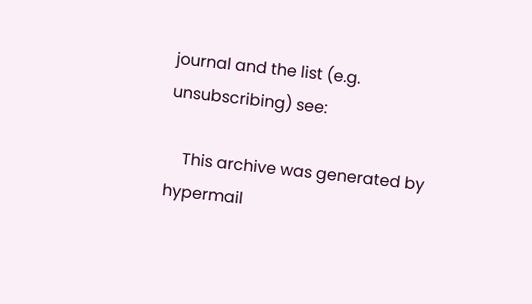journal and the list (e.g. unsubscribing) see:

    This archive was generated by hypermail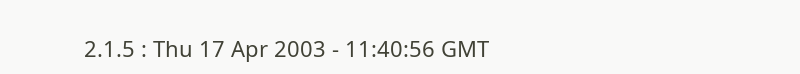2.1.5 : Thu 17 Apr 2003 - 11:40:56 GMT